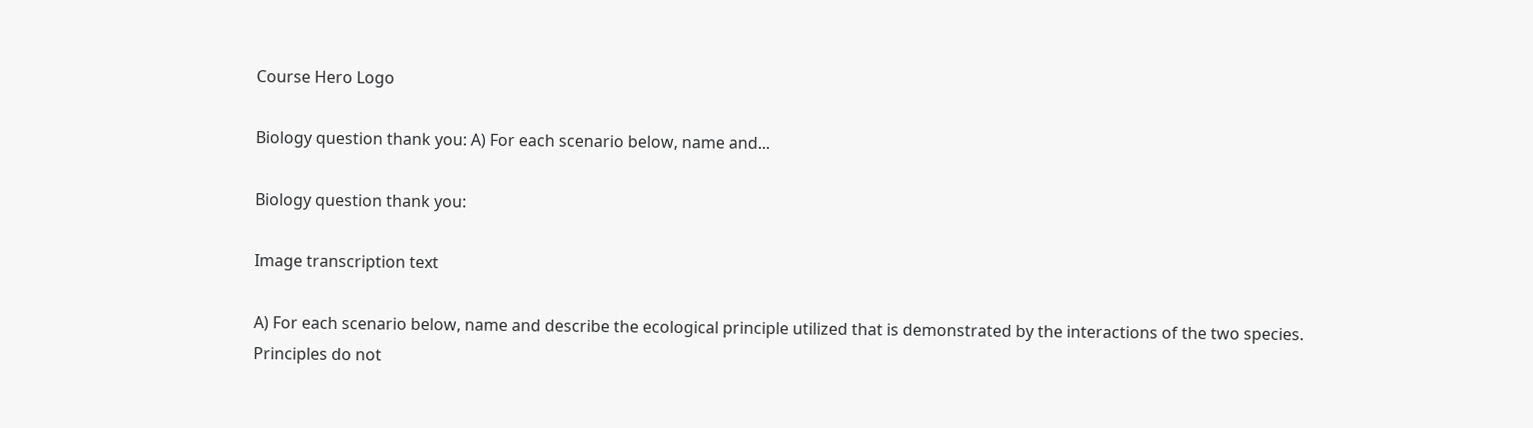Course Hero Logo

Biology question thank you: A) For each scenario below, name and...

Biology question thank you:

Image transcription text

A) For each scenario below, name and describe the ecological principle utilized that is demonstrated by the interactions of the two species. Principles do not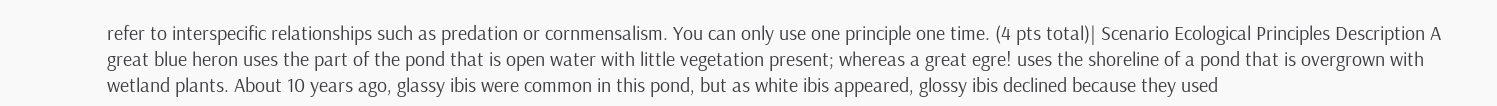refer to interspecific relationships such as predation or cornmensalism. You can only use one principle one time. (4 pts total)| Scenario Ecological Principles Description A great blue heron uses the part of the pond that is open water with little vegetation present; whereas a great egre! uses the shoreline of a pond that is overgrown with wetland plants. About 10 years ago, glassy ibis were common in this pond, but as white ibis appeared, glossy ibis declined because they used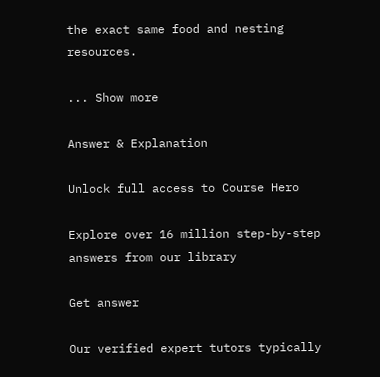the exact same food and nesting resources.

... Show more

Answer & Explanation

Unlock full access to Course Hero

Explore over 16 million step-by-step answers from our library

Get answer

Our verified expert tutors typically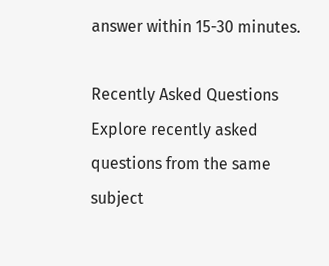answer within 15-30 minutes.

Recently Asked Questions
Explore recently asked questions from the same subject